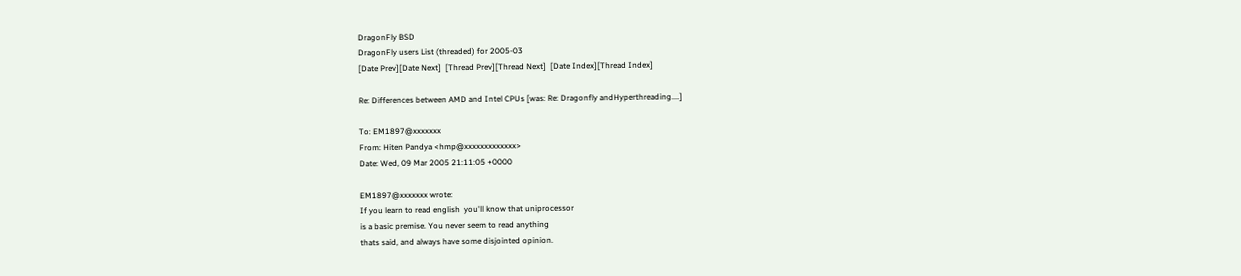DragonFly BSD
DragonFly users List (threaded) for 2005-03
[Date Prev][Date Next]  [Thread Prev][Thread Next]  [Date Index][Thread Index]

Re: Differences between AMD and Intel CPUs [was: Re: Dragonfly andHyperthreading....]

To: EM1897@xxxxxxx
From: Hiten Pandya <hmp@xxxxxxxxxxxxx>
Date: Wed, 09 Mar 2005 21:11:05 +0000

EM1897@xxxxxxx wrote:
If you learn to read english  you'll know that uniprocessor
is a basic premise. You never seem to read anything
thats said, and always have some disjointed opinion.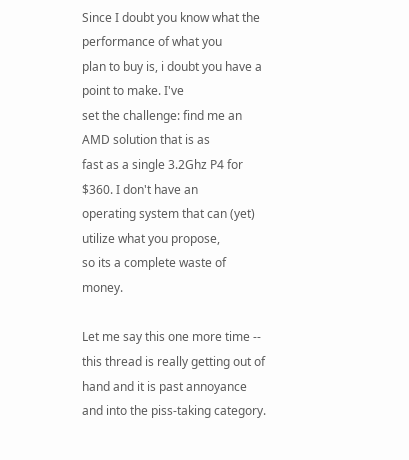Since I doubt you know what the performance of what you
plan to buy is, i doubt you have a point to make. I've
set the challenge: find me an AMD solution that is as
fast as a single 3.2Ghz P4 for $360. I don't have an
operating system that can (yet) utilize what you propose,
so its a complete waste of money.

Let me say this one more time -- this thread is really getting out of hand and it is past annoyance and into the piss-taking category.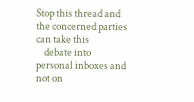Stop this thread and the concerned parties can take this
    debate into personal inboxes and not on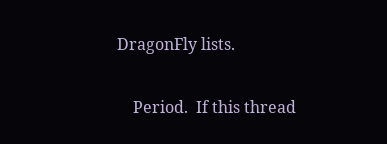DragonFly lists.

    Period.  If this thread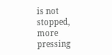is not stopped, more pressing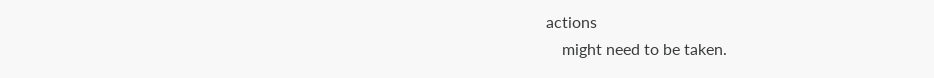actions
    might need to be taken.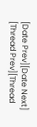[Date Prev][Date Next]  [Thread Prev][Thread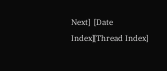Next]  [Date Index][Thread Index]